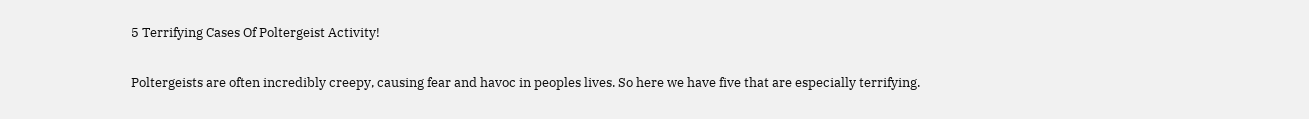5 Terrifying Cases Of Poltergeist Activity!

Poltergeists are often incredibly creepy, causing fear and havoc in peoples lives. So here we have five that are especially terrifying.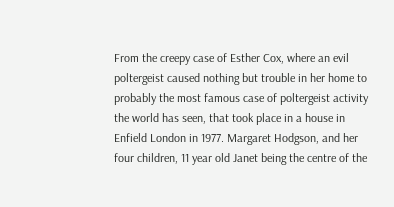From the creepy case of Esther Cox, where an evil poltergeist caused nothing but trouble in her home to probably the most famous case of poltergeist activity the world has seen, that took place in a house in Enfield London in 1977. Margaret Hodgson, and her four children, 11 year old Janet being the centre of the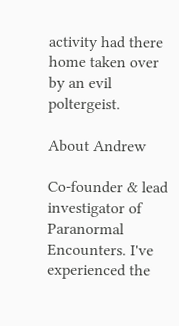activity had there home taken over by an evil poltergeist.

About Andrew

Co-founder & lead investigator of Paranormal Encounters. I've experienced the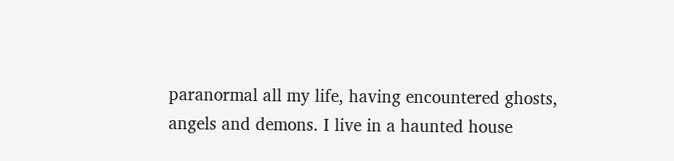paranormal all my life, having encountered ghosts, angels and demons. I live in a haunted house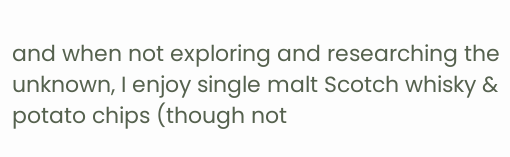and when not exploring and researching the unknown, I enjoy single malt Scotch whisky & potato chips (though not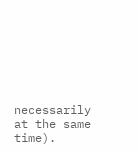necessarily at the same time).